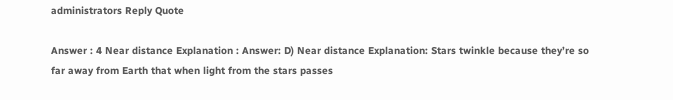administrators Reply Quote

Answer : 4 Near distance Explanation : Answer: D) Near distance Explanation: Stars twinkle because they’re so far away from Earth that when light from the stars passes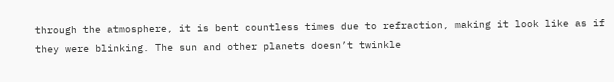through the atmosphere, it is bent countless times due to refraction, making it look like as if they were blinking. The sun and other planets doesn’t twinkle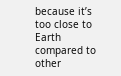because it’s too close to Earth compared to other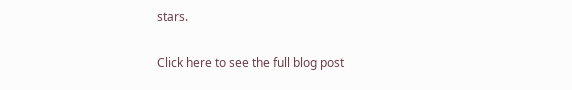stars.

Click here to see the full blog post